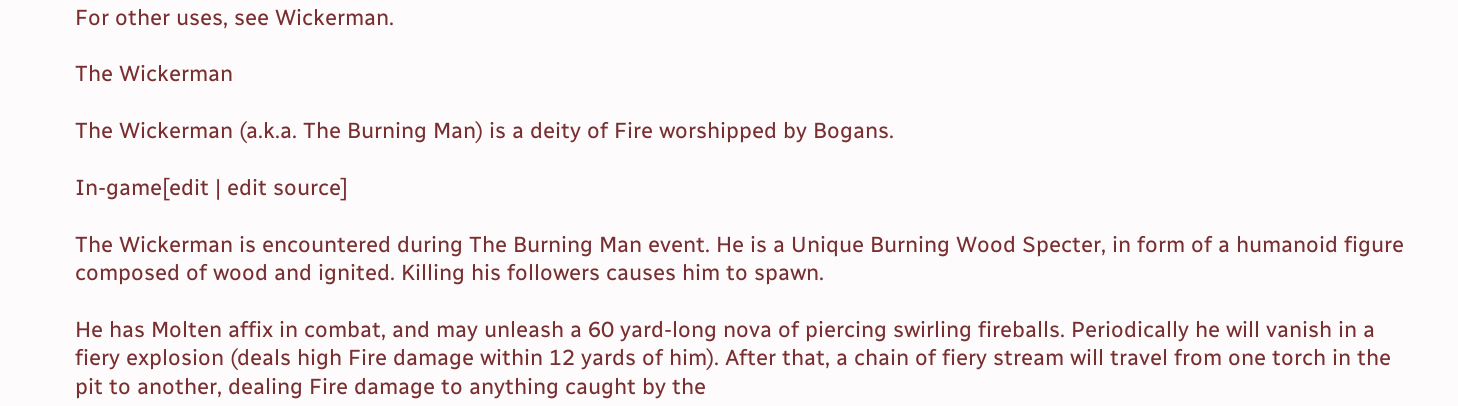For other uses, see Wickerman.

The Wickerman

The Wickerman (a.k.a. The Burning Man) is a deity of Fire worshipped by Bogans.

In-game[edit | edit source]

The Wickerman is encountered during The Burning Man event. He is a Unique Burning Wood Specter, in form of a humanoid figure composed of wood and ignited. Killing his followers causes him to spawn.

He has Molten affix in combat, and may unleash a 60 yard-long nova of piercing swirling fireballs. Periodically he will vanish in a fiery explosion (deals high Fire damage within 12 yards of him). After that, a chain of fiery stream will travel from one torch in the pit to another, dealing Fire damage to anything caught by the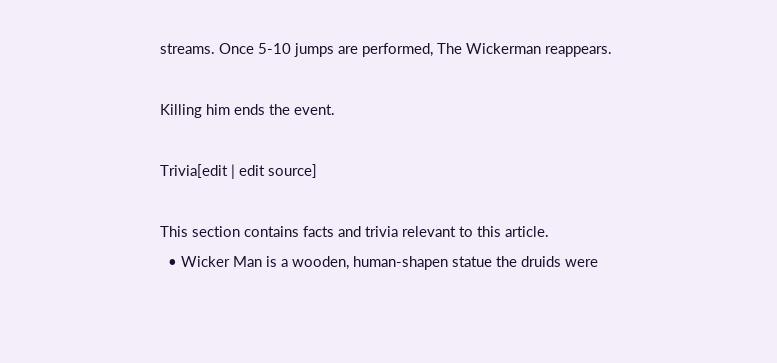streams. Once 5-10 jumps are performed, The Wickerman reappears.

Killing him ends the event.

Trivia[edit | edit source]

This section contains facts and trivia relevant to this article.
  • Wicker Man is a wooden, human-shapen statue the druids were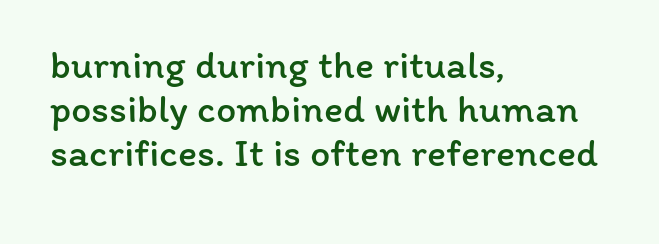burning during the rituals, possibly combined with human sacrifices. It is often referenced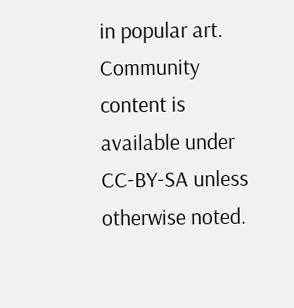in popular art.
Community content is available under CC-BY-SA unless otherwise noted.